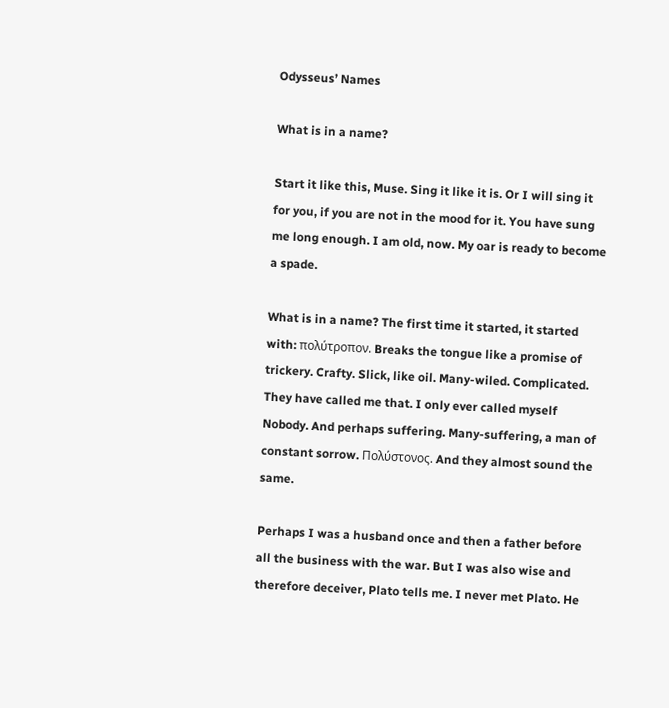Odysseus’ Names

What is in a name?

Start it like this, Muse. Sing it like it is. Or I will sing it for you, if you are not in the mood for it. You have sung me long enough. I am old, now. My oar is ready to become a spade.

What is in a name? The first time it started, it started with: πολύτροπον. Breaks the tongue like a promise of trickery. Crafty. Slick, like oil. Many-wiled. Complicated. They have called me that. I only ever called myself Nobody. And perhaps suffering. Many-suffering, a man of constant sorrow. Πολύστονος. And they almost sound the same.

Perhaps I was a husband once and then a father before all the business with the war. But I was also wise and therefore deceiver, Plato tells me. I never met Plato. He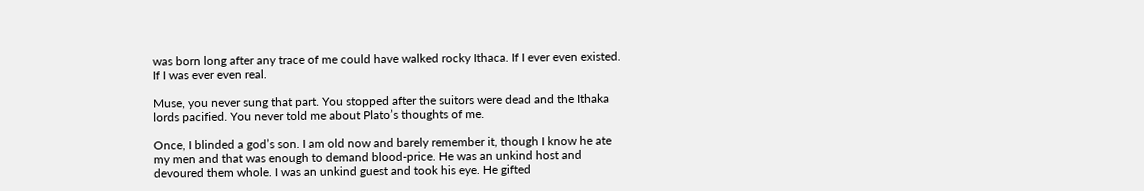was born long after any trace of me could have walked rocky Ithaca. If I ever even existed. If I was ever even real.

Muse, you never sung that part. You stopped after the suitors were dead and the Ithaka lords pacified. You never told me about Plato’s thoughts of me.

Once, I blinded a god’s son. I am old now and barely remember it, though I know he ate my men and that was enough to demand blood-price. He was an unkind host and devoured them whole. I was an unkind guest and took his eye. He gifted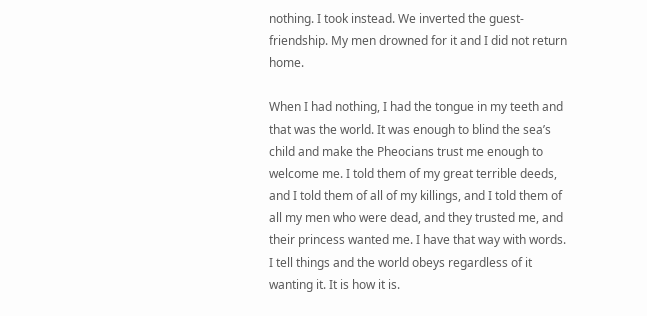nothing. I took instead. We inverted the guest-friendship. My men drowned for it and I did not return home.

When I had nothing, I had the tongue in my teeth and that was the world. It was enough to blind the sea’s child and make the Pheocians trust me enough to welcome me. I told them of my great terrible deeds, and I told them of all of my killings, and I told them of all my men who were dead, and they trusted me, and their princess wanted me. I have that way with words. I tell things and the world obeys regardless of it wanting it. It is how it is.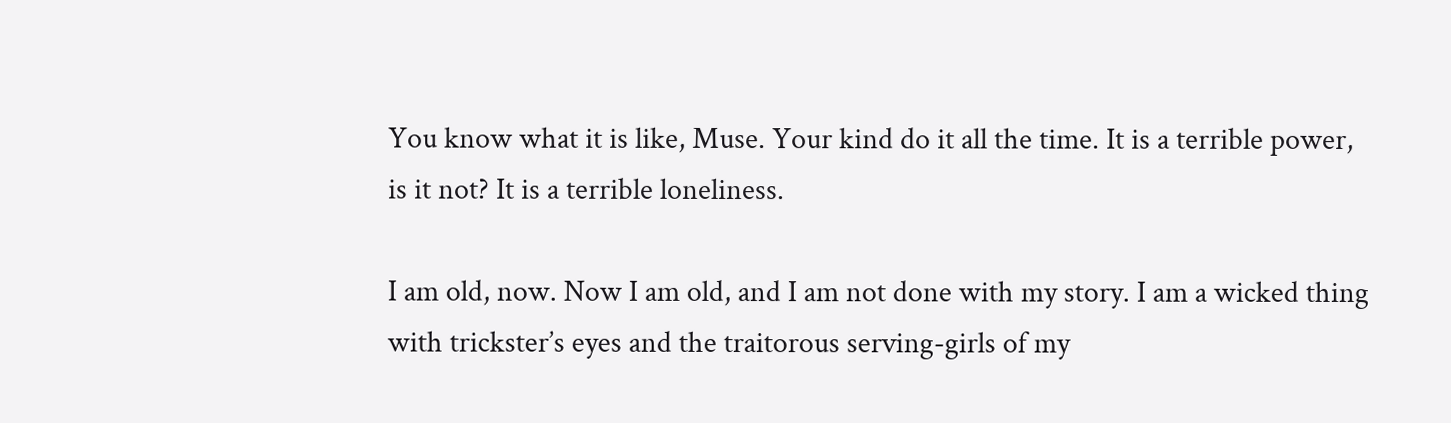You know what it is like, Muse. Your kind do it all the time. It is a terrible power, is it not? It is a terrible loneliness.

I am old, now. Now I am old, and I am not done with my story. I am a wicked thing with trickster’s eyes and the traitorous serving-girls of my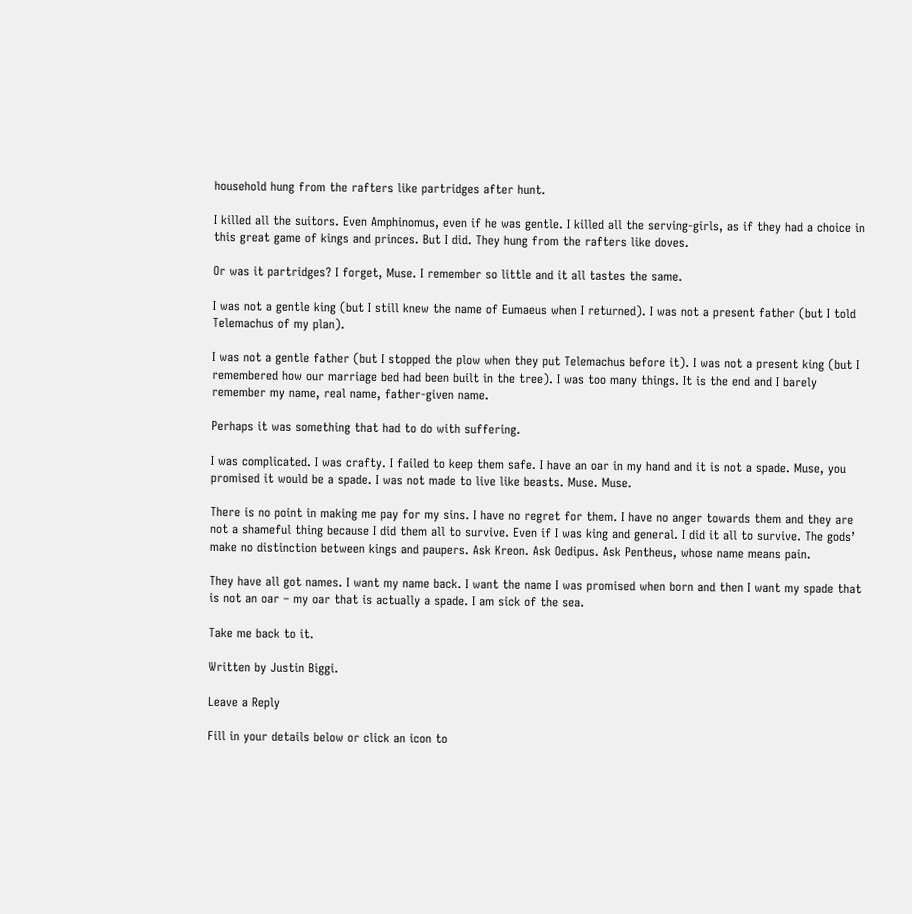household hung from the rafters like partridges after hunt.

I killed all the suitors. Even Amphinomus, even if he was gentle. I killed all the serving-girls, as if they had a choice in this great game of kings and princes. But I did. They hung from the rafters like doves.

Or was it partridges? I forget, Muse. I remember so little and it all tastes the same.

I was not a gentle king (but I still knew the name of Eumaeus when I returned). I was not a present father (but I told Telemachus of my plan).

I was not a gentle father (but I stopped the plow when they put Telemachus before it). I was not a present king (but I remembered how our marriage bed had been built in the tree). I was too many things. It is the end and I barely remember my name, real name, father-given name.

Perhaps it was something that had to do with suffering.

I was complicated. I was crafty. I failed to keep them safe. I have an oar in my hand and it is not a spade. Muse, you promised it would be a spade. I was not made to live like beasts. Muse. Muse.

There is no point in making me pay for my sins. I have no regret for them. I have no anger towards them and they are not a shameful thing because I did them all to survive. Even if I was king and general. I did it all to survive. The gods’ make no distinction between kings and paupers. Ask Kreon. Ask Oedipus. Ask Pentheus, whose name means pain.

They have all got names. I want my name back. I want the name I was promised when born and then I want my spade that is not an oar – my oar that is actually a spade. I am sick of the sea.

Take me back to it.

Written by Justin Biggi.

Leave a Reply

Fill in your details below or click an icon to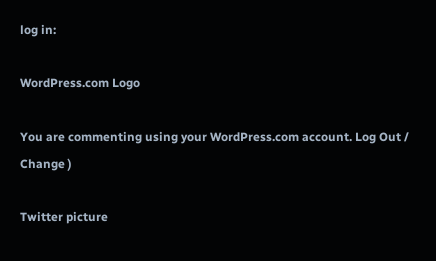log in:

WordPress.com Logo

You are commenting using your WordPress.com account. Log Out /  Change )

Twitter picture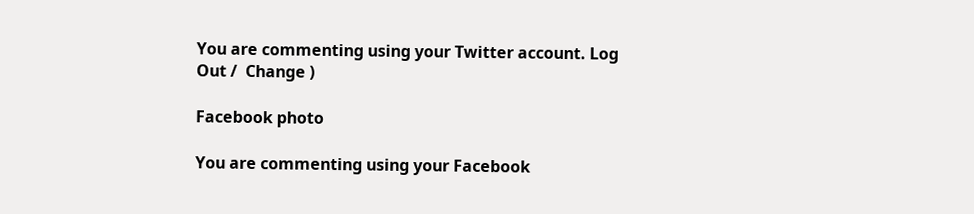You are commenting using your Twitter account. Log Out /  Change )

Facebook photo

You are commenting using your Facebook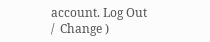account. Log Out /  Change )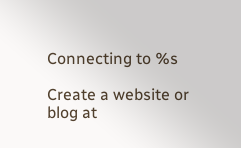Connecting to %s

Create a website or blog at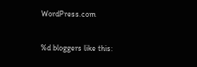WordPress.com

%d bloggers like this: